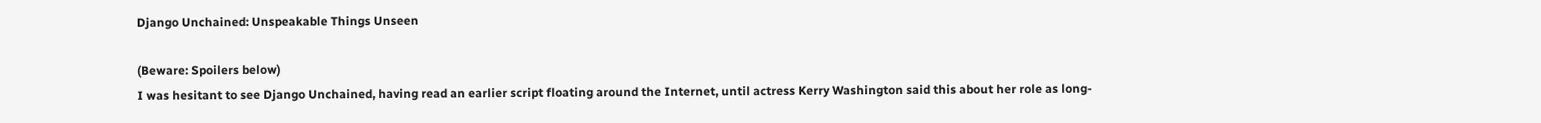Django Unchained: Unspeakable Things Unseen

(Beware: Spoilers below)
I was hesitant to see Django Unchained, having read an earlier script floating around the Internet, until actress Kerry Washington said this about her role as long-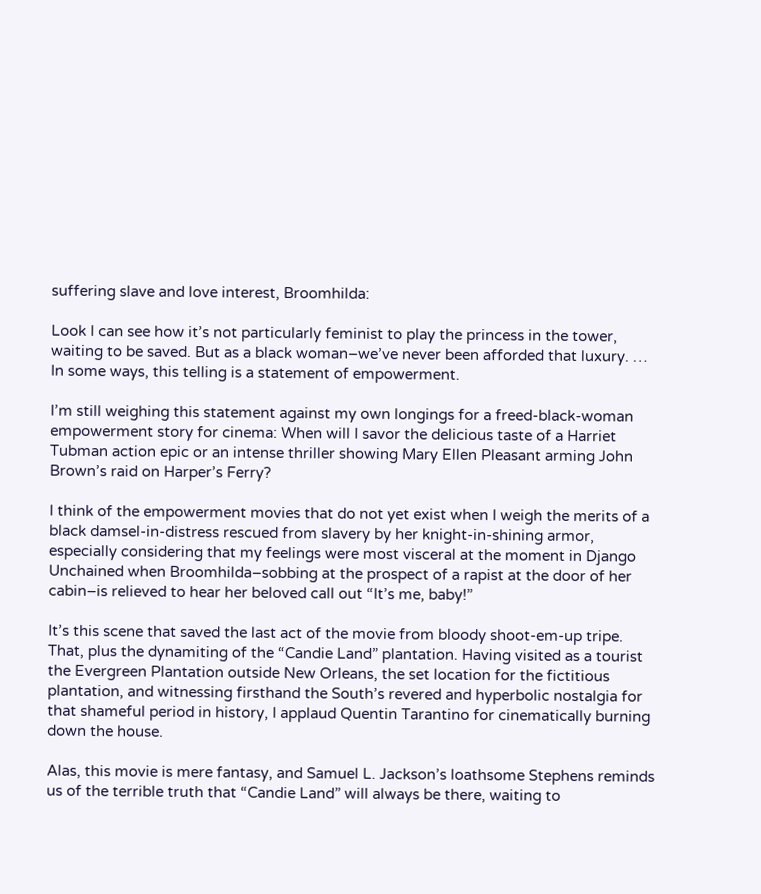suffering slave and love interest, Broomhilda:

Look I can see how it’s not particularly feminist to play the princess in the tower, waiting to be saved. But as a black woman–we’ve never been afforded that luxury. … In some ways, this telling is a statement of empowerment.

I’m still weighing this statement against my own longings for a freed-black-woman empowerment story for cinema: When will I savor the delicious taste of a Harriet Tubman action epic or an intense thriller showing Mary Ellen Pleasant arming John Brown’s raid on Harper’s Ferry?

I think of the empowerment movies that do not yet exist when I weigh the merits of a black damsel-in-distress rescued from slavery by her knight-in-shining armor, especially considering that my feelings were most visceral at the moment in Django Unchained when Broomhilda–sobbing at the prospect of a rapist at the door of her cabin–is relieved to hear her beloved call out “It’s me, baby!”

It’s this scene that saved the last act of the movie from bloody shoot-em-up tripe. That, plus the dynamiting of the “Candie Land” plantation. Having visited as a tourist the Evergreen Plantation outside New Orleans, the set location for the fictitious plantation, and witnessing firsthand the South’s revered and hyperbolic nostalgia for that shameful period in history, I applaud Quentin Tarantino for cinematically burning down the house.

Alas, this movie is mere fantasy, and Samuel L. Jackson’s loathsome Stephens reminds us of the terrible truth that “Candie Land” will always be there, waiting to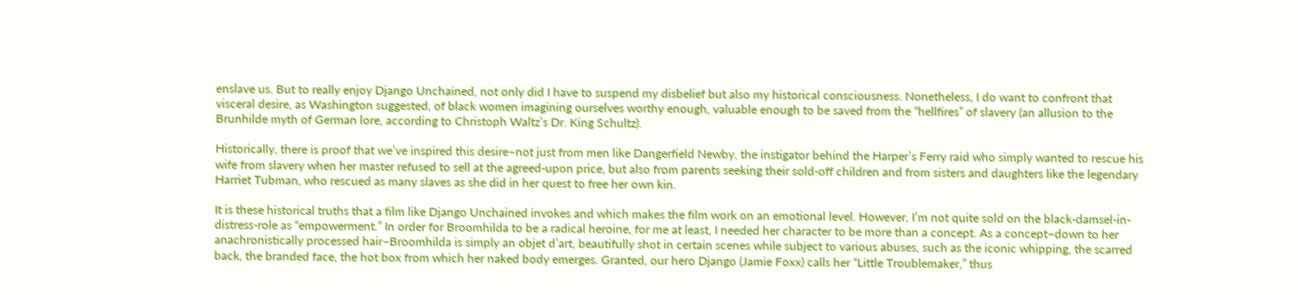enslave us. But to really enjoy Django Unchained, not only did I have to suspend my disbelief but also my historical consciousness. Nonetheless, I do want to confront that visceral desire, as Washington suggested, of black women imagining ourselves worthy enough, valuable enough to be saved from the “hellfires” of slavery (an allusion to the Brunhilde myth of German lore, according to Christoph Waltz’s Dr. King Schultz).

Historically, there is proof that we’ve inspired this desire–not just from men like Dangerfield Newby, the instigator behind the Harper’s Ferry raid who simply wanted to rescue his wife from slavery when her master refused to sell at the agreed-upon price, but also from parents seeking their sold-off children and from sisters and daughters like the legendary Harriet Tubman, who rescued as many slaves as she did in her quest to free her own kin.

It is these historical truths that a film like Django Unchained invokes and which makes the film work on an emotional level. However, I’m not quite sold on the black-damsel-in-distress-role as “empowerment.” In order for Broomhilda to be a radical heroine, for me at least, I needed her character to be more than a concept. As a concept–down to her anachronistically processed hair–Broomhilda is simply an objet d’art, beautifully shot in certain scenes while subject to various abuses, such as the iconic whipping, the scarred back, the branded face, the hot box from which her naked body emerges. Granted, our hero Django (Jamie Foxx) calls her “Little Troublemaker,” thus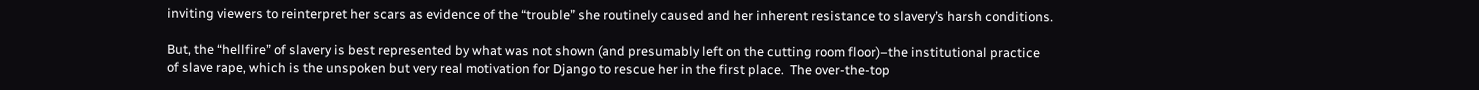inviting viewers to reinterpret her scars as evidence of the “trouble” she routinely caused and her inherent resistance to slavery’s harsh conditions.

But, the “hellfire” of slavery is best represented by what was not shown (and presumably left on the cutting room floor)–the institutional practice of slave rape, which is the unspoken but very real motivation for Django to rescue her in the first place.  The over-the-top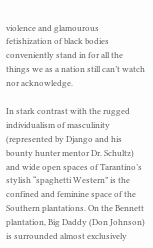violence and glamourous fetishization of black bodies conveniently stand in for all the things we as a nation still can’t watch nor acknowledge.

In stark contrast with the rugged individualism of masculinity (represented by Django and his bounty hunter mentor Dr. Schultz) and wide open spaces of Tarantino’s stylish “spaghetti Western” is the confined and feminine space of the Southern plantations. On the Bennett plantation, Big Daddy (Don Johnson) is surrounded almost exclusively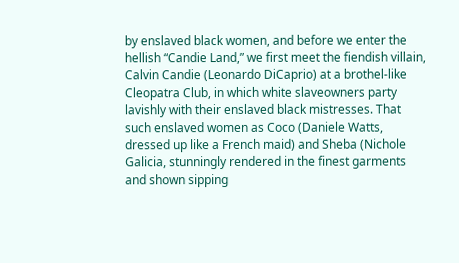by enslaved black women, and before we enter the hellish “Candie Land,” we first meet the fiendish villain, Calvin Candie (Leonardo DiCaprio) at a brothel-like Cleopatra Club, in which white slaveowners party lavishly with their enslaved black mistresses. That such enslaved women as Coco (Daniele Watts, dressed up like a French maid) and Sheba (Nichole Galicia, stunningly rendered in the finest garments and shown sipping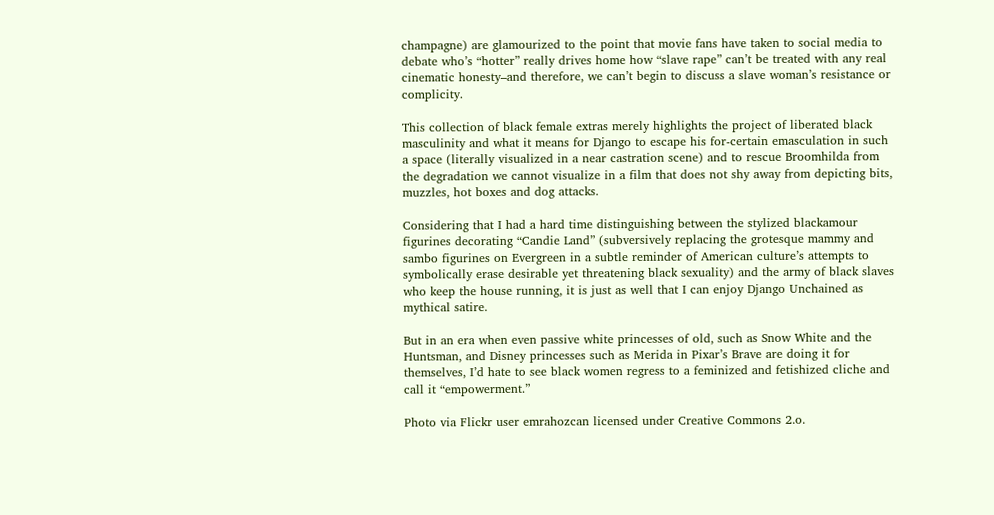champagne) are glamourized to the point that movie fans have taken to social media to debate who’s “hotter” really drives home how “slave rape” can’t be treated with any real cinematic honesty–and therefore, we can’t begin to discuss a slave woman’s resistance or complicity.

This collection of black female extras merely highlights the project of liberated black masculinity and what it means for Django to escape his for-certain emasculation in such a space (literally visualized in a near castration scene) and to rescue Broomhilda from the degradation we cannot visualize in a film that does not shy away from depicting bits, muzzles, hot boxes and dog attacks.

Considering that I had a hard time distinguishing between the stylized blackamour figurines decorating “Candie Land” (subversively replacing the grotesque mammy and sambo figurines on Evergreen in a subtle reminder of American culture’s attempts to symbolically erase desirable yet threatening black sexuality) and the army of black slaves who keep the house running, it is just as well that I can enjoy Django Unchained as mythical satire.

But in an era when even passive white princesses of old, such as Snow White and the Huntsman, and Disney princesses such as Merida in Pixar’s Brave are doing it for themselves, I’d hate to see black women regress to a feminized and fetishized cliche and call it “empowerment.”

Photo via Flickr user emrahozcan licensed under Creative Commons 2.o.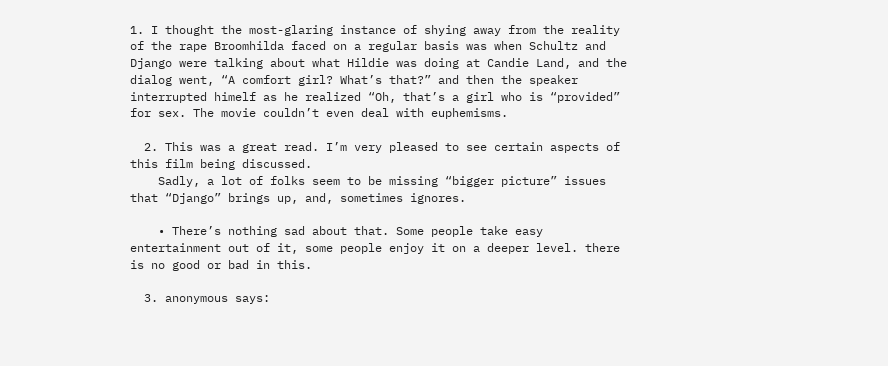1. I thought the most-glaring instance of shying away from the reality of the rape Broomhilda faced on a regular basis was when Schultz and Django were talking about what Hildie was doing at Candie Land, and the dialog went, “A comfort girl? What’s that?” and then the speaker interrupted himelf as he realized “Oh, that’s a girl who is “provided” for sex. The movie couldn’t even deal with euphemisms.

  2. This was a great read. I’m very pleased to see certain aspects of this film being discussed.
    Sadly, a lot of folks seem to be missing “bigger picture” issues that “Django” brings up, and, sometimes ignores.

    • There’s nothing sad about that. Some people take easy entertainment out of it, some people enjoy it on a deeper level. there is no good or bad in this.

  3. anonymous says: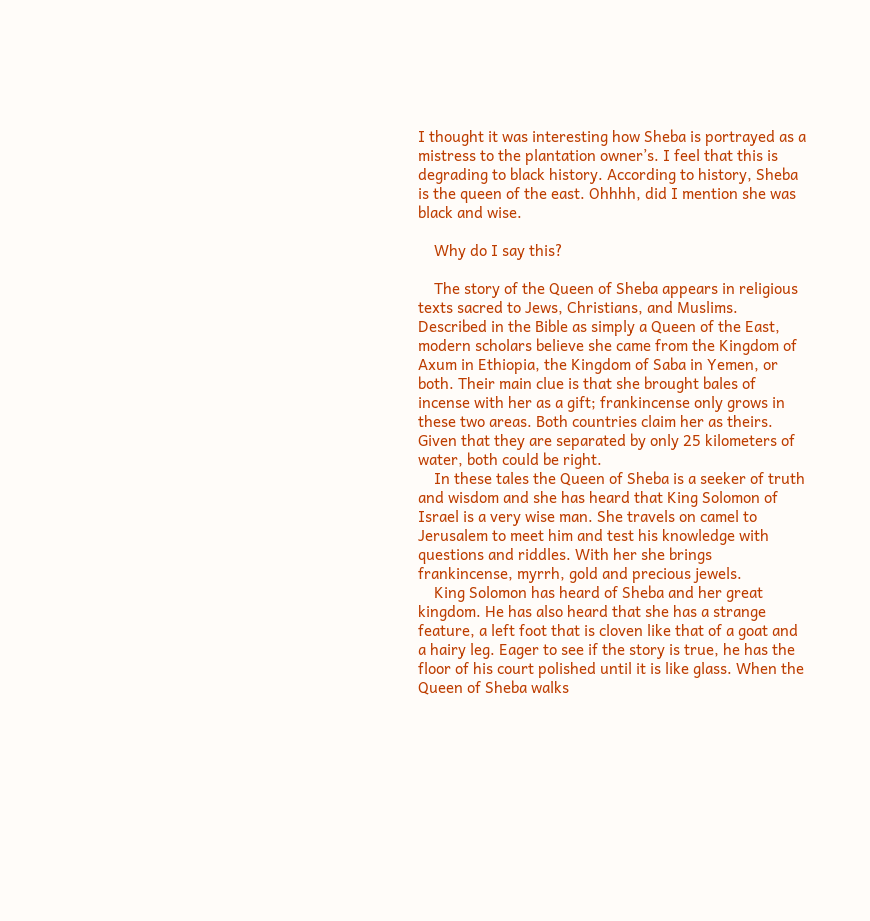I thought it was interesting how Sheba is portrayed as a mistress to the plantation owner’s. I feel that this is degrading to black history. According to history, Sheba is the queen of the east. Ohhhh, did I mention she was black and wise.

    Why do I say this?

    The story of the Queen of Sheba appears in religious texts sacred to Jews, Christians, and Muslims. Described in the Bible as simply a Queen of the East, modern scholars believe she came from the Kingdom of Axum in Ethiopia, the Kingdom of Saba in Yemen, or both. Their main clue is that she brought bales of incense with her as a gift; frankincense only grows in these two areas. Both countries claim her as theirs. Given that they are separated by only 25 kilometers of water, both could be right.
    In these tales the Queen of Sheba is a seeker of truth and wisdom and she has heard that King Solomon of Israel is a very wise man. She travels on camel to Jerusalem to meet him and test his knowledge with questions and riddles. With her she brings frankincense, myrrh, gold and precious jewels.
    King Solomon has heard of Sheba and her great kingdom. He has also heard that she has a strange feature, a left foot that is cloven like that of a goat and a hairy leg. Eager to see if the story is true, he has the floor of his court polished until it is like glass. When the Queen of Sheba walks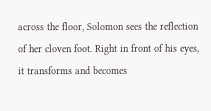across the floor, Solomon sees the reflection of her cloven foot. Right in front of his eyes, it transforms and becomes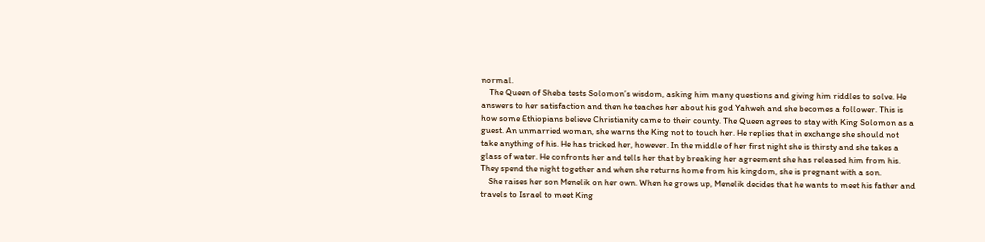normal.
    The Queen of Sheba tests Solomon’s wisdom, asking him many questions and giving him riddles to solve. He answers to her satisfaction and then he teaches her about his god Yahweh and she becomes a follower. This is how some Ethiopians believe Christianity came to their county. The Queen agrees to stay with King Solomon as a guest. An unmarried woman, she warns the King not to touch her. He replies that in exchange she should not take anything of his. He has tricked her, however. In the middle of her first night she is thirsty and she takes a glass of water. He confronts her and tells her that by breaking her agreement she has released him from his. They spend the night together and when she returns home from his kingdom, she is pregnant with a son.
    She raises her son Menelik on her own. When he grows up, Menelik decides that he wants to meet his father and travels to Israel to meet King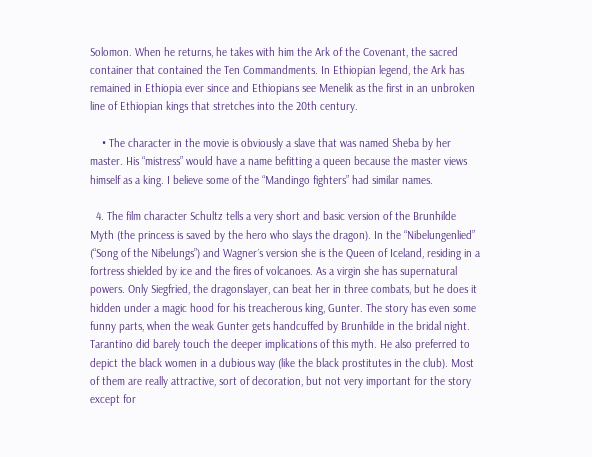Solomon. When he returns, he takes with him the Ark of the Covenant, the sacred container that contained the Ten Commandments. In Ethiopian legend, the Ark has remained in Ethiopia ever since and Ethiopians see Menelik as the first in an unbroken line of Ethiopian kings that stretches into the 20th century.

    • The character in the movie is obviously a slave that was named Sheba by her master. His “mistress” would have a name befitting a queen because the master views himself as a king. I believe some of the “Mandingo fighters” had similar names.

  4. The film character Schultz tells a very short and basic version of the Brunhilde Myth (the princess is saved by the hero who slays the dragon). In the “Nibelungenlied” (“Song of the Nibelungs”) and Wagner´s version she is the Queen of Iceland, residing in a fortress shielded by ice and the fires of volcanoes. As a virgin she has supernatural powers. Only Siegfried, the dragonslayer, can beat her in three combats, but he does it hidden under a magic hood for his treacherous king, Gunter. The story has even some funny parts, when the weak Gunter gets handcuffed by Brunhilde in the bridal night. Tarantino did barely touch the deeper implications of this myth. He also preferred to depict the black women in a dubious way (like the black prostitutes in the club). Most of them are really attractive, sort of decoration, but not very important for the story except for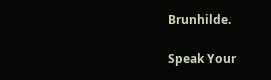Brunhilde.

Speak Your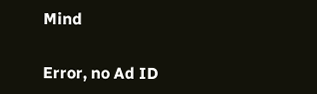Mind


Error, no Ad ID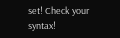set! Check your syntax!